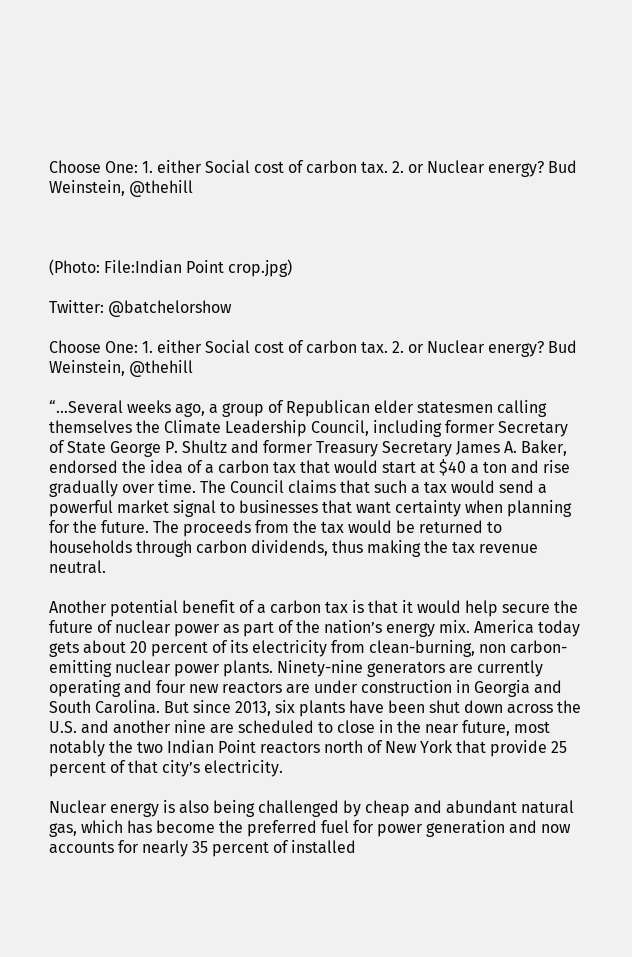Choose One: 1. either Social cost of carbon tax. 2. or Nuclear energy? Bud Weinstein, @thehill



(Photo: File:Indian Point crop.jpg)

Twitter: @batchelorshow

Choose One: 1. either Social cost of carbon tax. 2. or Nuclear energy? Bud Weinstein, @thehill

“…Several weeks ago, a group of Republican elder statesmen calling themselves the Climate Leadership Council, including former Secretary of State George P. Shultz and former Treasury Secretary James A. Baker, endorsed the idea of a carbon tax that would start at $40 a ton and rise gradually over time. The Council claims that such a tax would send a powerful market signal to businesses that want certainty when planning for the future. The proceeds from the tax would be returned to households through carbon dividends, thus making the tax revenue neutral.

Another potential benefit of a carbon tax is that it would help secure the future of nuclear power as part of the nation’s energy mix. America today gets about 20 percent of its electricity from clean-burning, non carbon-emitting nuclear power plants. Ninety-nine generators are currently operating and four new reactors are under construction in Georgia and South Carolina. But since 2013, six plants have been shut down across the U.S. and another nine are scheduled to close in the near future, most notably the two Indian Point reactors north of New York that provide 25 percent of that city’s electricity.

Nuclear energy is also being challenged by cheap and abundant natural gas, which has become the preferred fuel for power generation and now accounts for nearly 35 percent of installed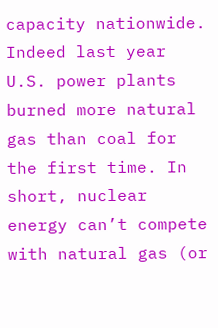capacity nationwide. Indeed last year U.S. power plants burned more natural gas than coal for the first time. In short, nuclear energy can’t compete with natural gas (or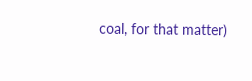coal, for that matter)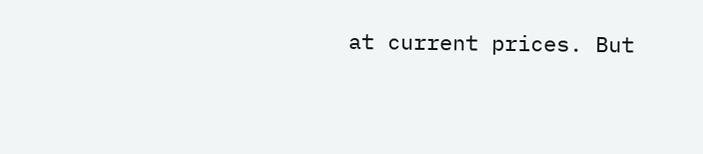at current prices. But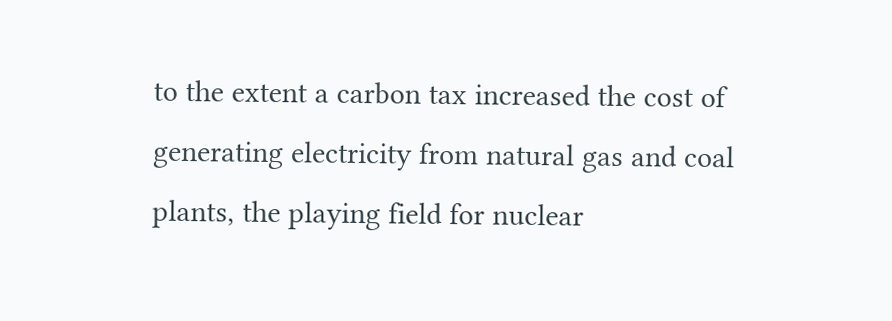to the extent a carbon tax increased the cost of generating electricity from natural gas and coal plants, the playing field for nuclear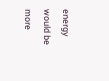energy would be more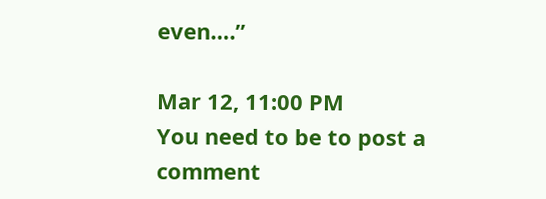even….”

Mar 12, 11:00 PM
You need to be to post a comment